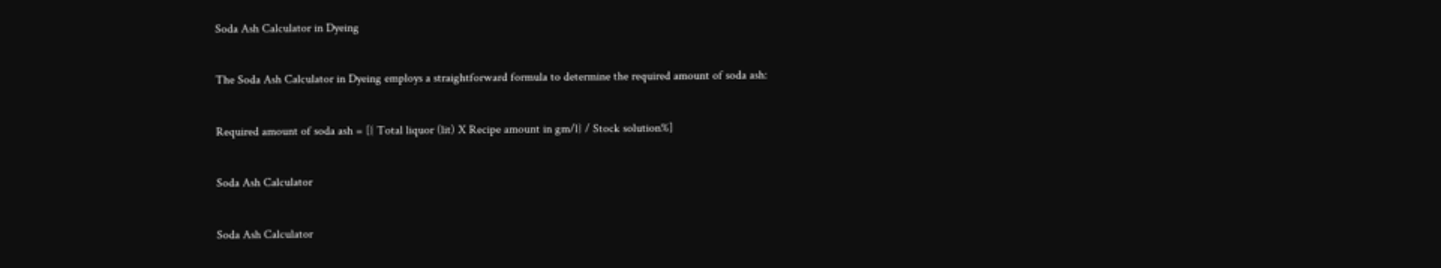Soda Ash Calculator in Dyeing

The Soda Ash Calculator in Dyeing employs a straightforward formula to determine the required amount of soda ash:

Required amount of soda ash = [{ Total liquor (lit) X Recipe amount in gm/l} / Stock solution%]

Soda Ash Calculator

Soda Ash Calculator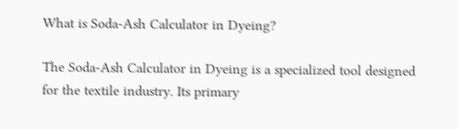What is Soda-Ash Calculator in Dyeing?

The Soda-Ash Calculator in Dyeing is a specialized tool designed for the textile industry. Its primary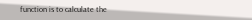function is to calculate the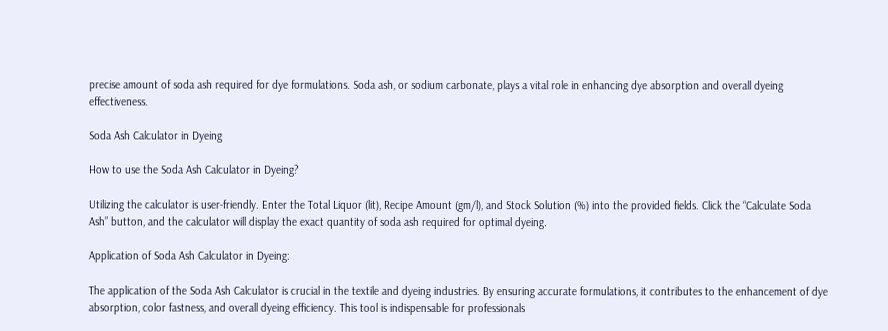precise amount of soda ash required for dye formulations. Soda ash, or sodium carbonate, plays a vital role in enhancing dye absorption and overall dyeing effectiveness.

Soda Ash Calculator in Dyeing

How to use the Soda Ash Calculator in Dyeing?

Utilizing the calculator is user-friendly. Enter the Total Liquor (lit), Recipe Amount (gm/l), and Stock Solution (%) into the provided fields. Click the “Calculate Soda Ash” button, and the calculator will display the exact quantity of soda ash required for optimal dyeing.

Application of Soda Ash Calculator in Dyeing:

The application of the Soda Ash Calculator is crucial in the textile and dyeing industries. By ensuring accurate formulations, it contributes to the enhancement of dye absorption, color fastness, and overall dyeing efficiency. This tool is indispensable for professionals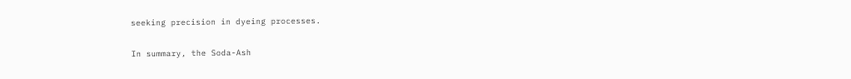seeking precision in dyeing processes.

In summary, the Soda-Ash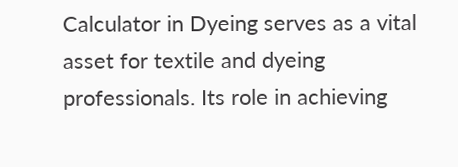Calculator in Dyeing serves as a vital asset for textile and dyeing professionals. Its role in achieving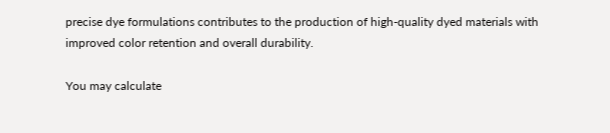precise dye formulations contributes to the production of high-quality dyed materials with improved color retention and overall durability.

You may calculate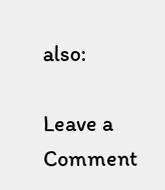also:

Leave a Comment